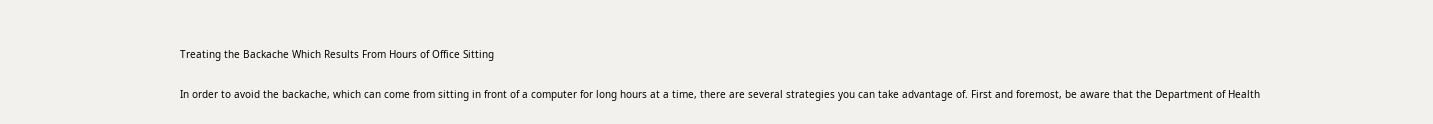Treating the Backache Which Results From Hours of Office Sitting

In order to avoid the backache, which can come from sitting in front of a computer for long hours at a time, there are several strategies you can take advantage of. First and foremost, be aware that the Department of Health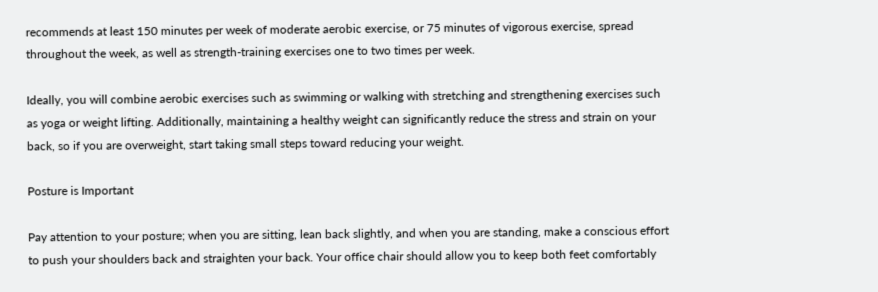recommends at least 150 minutes per week of moderate aerobic exercise, or 75 minutes of vigorous exercise, spread throughout the week, as well as strength-training exercises one to two times per week.

Ideally, you will combine aerobic exercises such as swimming or walking with stretching and strengthening exercises such as yoga or weight lifting. Additionally, maintaining a healthy weight can significantly reduce the stress and strain on your back, so if you are overweight, start taking small steps toward reducing your weight.

Posture is Important

Pay attention to your posture; when you are sitting, lean back slightly, and when you are standing, make a conscious effort to push your shoulders back and straighten your back. Your office chair should allow you to keep both feet comfortably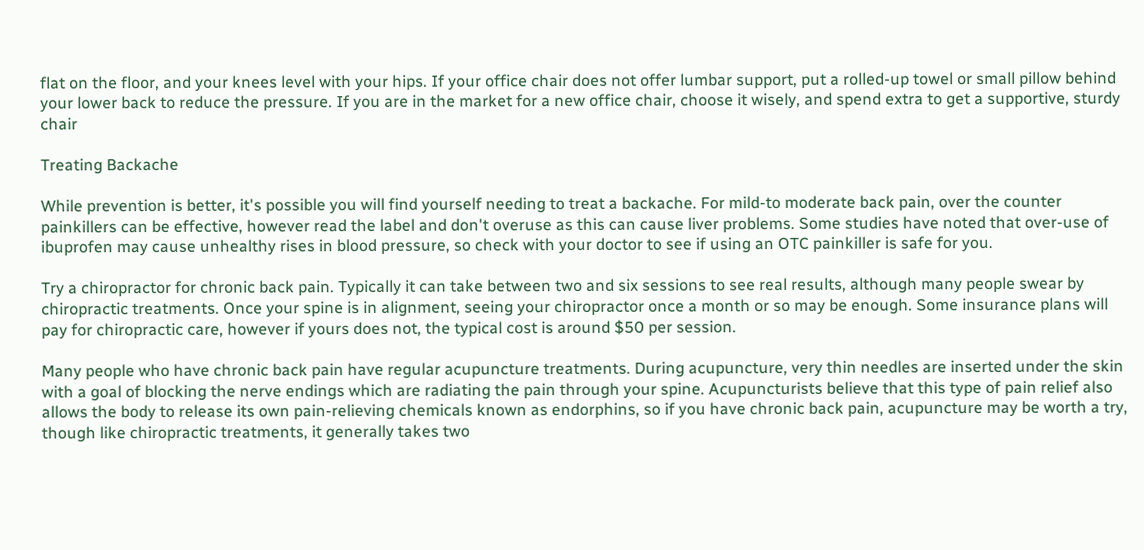flat on the floor, and your knees level with your hips. If your office chair does not offer lumbar support, put a rolled-up towel or small pillow behind your lower back to reduce the pressure. If you are in the market for a new office chair, choose it wisely, and spend extra to get a supportive, sturdy chair

Treating Backache

While prevention is better, it's possible you will find yourself needing to treat a backache. For mild-to moderate back pain, over the counter painkillers can be effective, however read the label and don't overuse as this can cause liver problems. Some studies have noted that over-use of ibuprofen may cause unhealthy rises in blood pressure, so check with your doctor to see if using an OTC painkiller is safe for you.

Try a chiropractor for chronic back pain. Typically it can take between two and six sessions to see real results, although many people swear by chiropractic treatments. Once your spine is in alignment, seeing your chiropractor once a month or so may be enough. Some insurance plans will pay for chiropractic care, however if yours does not, the typical cost is around $50 per session.

Many people who have chronic back pain have regular acupuncture treatments. During acupuncture, very thin needles are inserted under the skin with a goal of blocking the nerve endings which are radiating the pain through your spine. Acupuncturists believe that this type of pain relief also allows the body to release its own pain-relieving chemicals known as endorphins, so if you have chronic back pain, acupuncture may be worth a try, though like chiropractic treatments, it generally takes two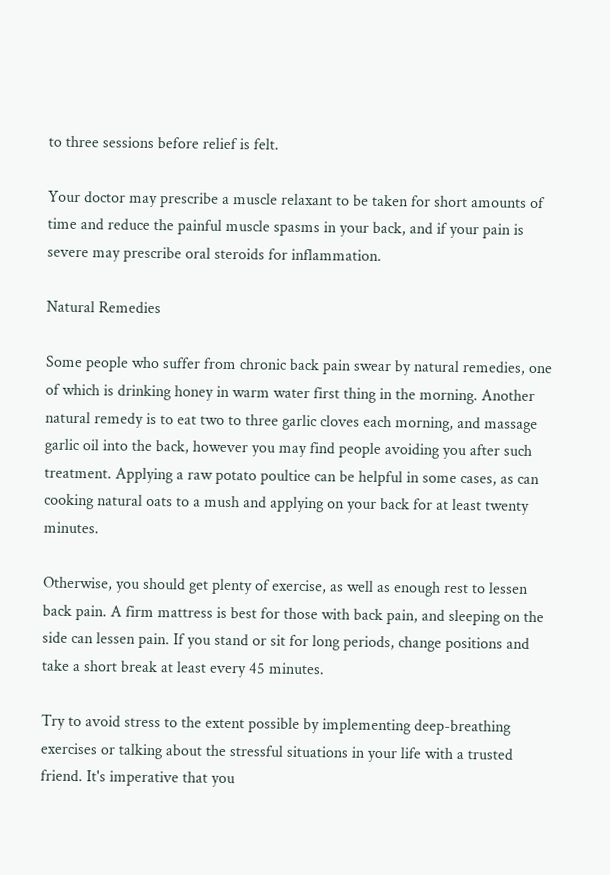to three sessions before relief is felt.

Your doctor may prescribe a muscle relaxant to be taken for short amounts of time and reduce the painful muscle spasms in your back, and if your pain is severe may prescribe oral steroids for inflammation.

Natural Remedies

Some people who suffer from chronic back pain swear by natural remedies, one of which is drinking honey in warm water first thing in the morning. Another natural remedy is to eat two to three garlic cloves each morning, and massage garlic oil into the back, however you may find people avoiding you after such treatment. Applying a raw potato poultice can be helpful in some cases, as can cooking natural oats to a mush and applying on your back for at least twenty minutes.

Otherwise, you should get plenty of exercise, as well as enough rest to lessen back pain. A firm mattress is best for those with back pain, and sleeping on the side can lessen pain. If you stand or sit for long periods, change positions and take a short break at least every 45 minutes.

Try to avoid stress to the extent possible by implementing deep-breathing exercises or talking about the stressful situations in your life with a trusted friend. It's imperative that you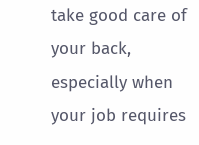take good care of your back, especially when your job requires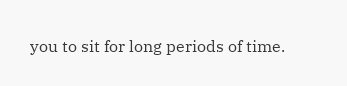you to sit for long periods of time.